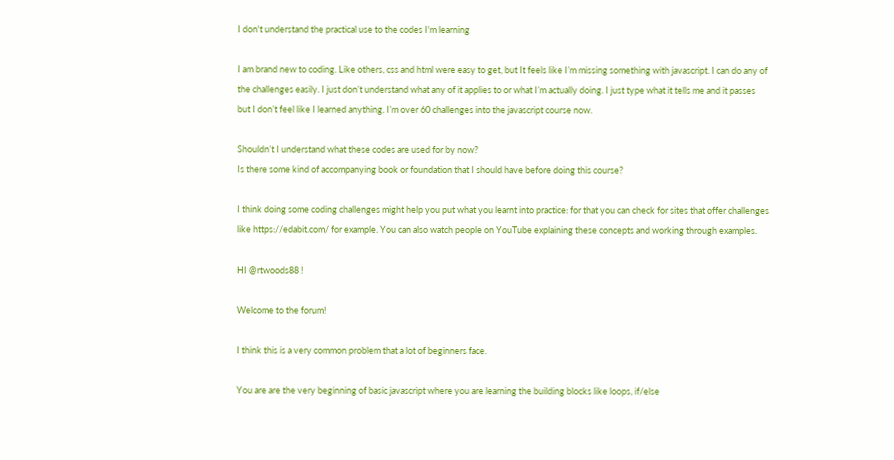I don't understand the practical use to the codes I'm learning

I am brand new to coding. Like others, css and html were easy to get, but It feels like I’m missing something with javascript. I can do any of the challenges easily. I just don’t understand what any of it applies to or what I’m actually doing. I just type what it tells me and it passes but I don’t feel like I learned anything. I’m over 60 challenges into the javascript course now.

Shouldn’t I understand what these codes are used for by now?
Is there some kind of accompanying book or foundation that I should have before doing this course?

I think doing some coding challenges might help you put what you learnt into practice: for that you can check for sites that offer challenges like https://edabit.com/ for example. You can also watch people on YouTube explaining these concepts and working through examples.

HI @rtwoods88 !

Welcome to the forum!

I think this is a very common problem that a lot of beginners face.

You are are the very beginning of basic javascript where you are learning the building blocks like loops, if/else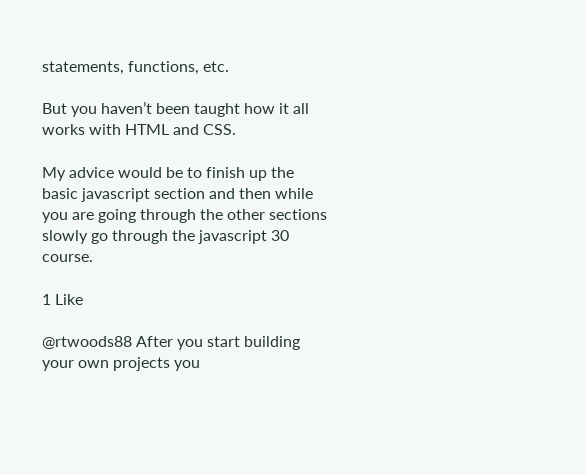statements, functions, etc.

But you haven’t been taught how it all works with HTML and CSS.

My advice would be to finish up the basic javascript section and then while you are going through the other sections slowly go through the javascript 30 course.

1 Like

@rtwoods88 After you start building your own projects you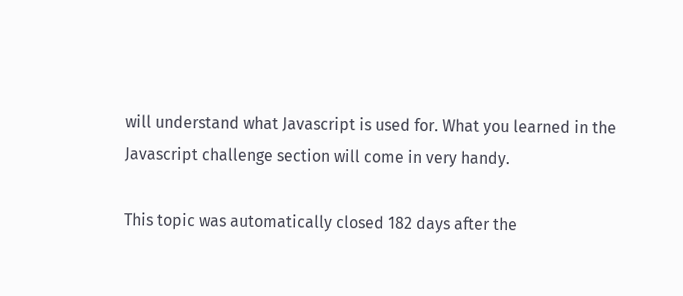will understand what Javascript is used for. What you learned in the Javascript challenge section will come in very handy.

This topic was automatically closed 182 days after the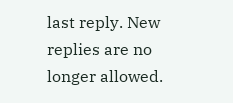last reply. New replies are no longer allowed.